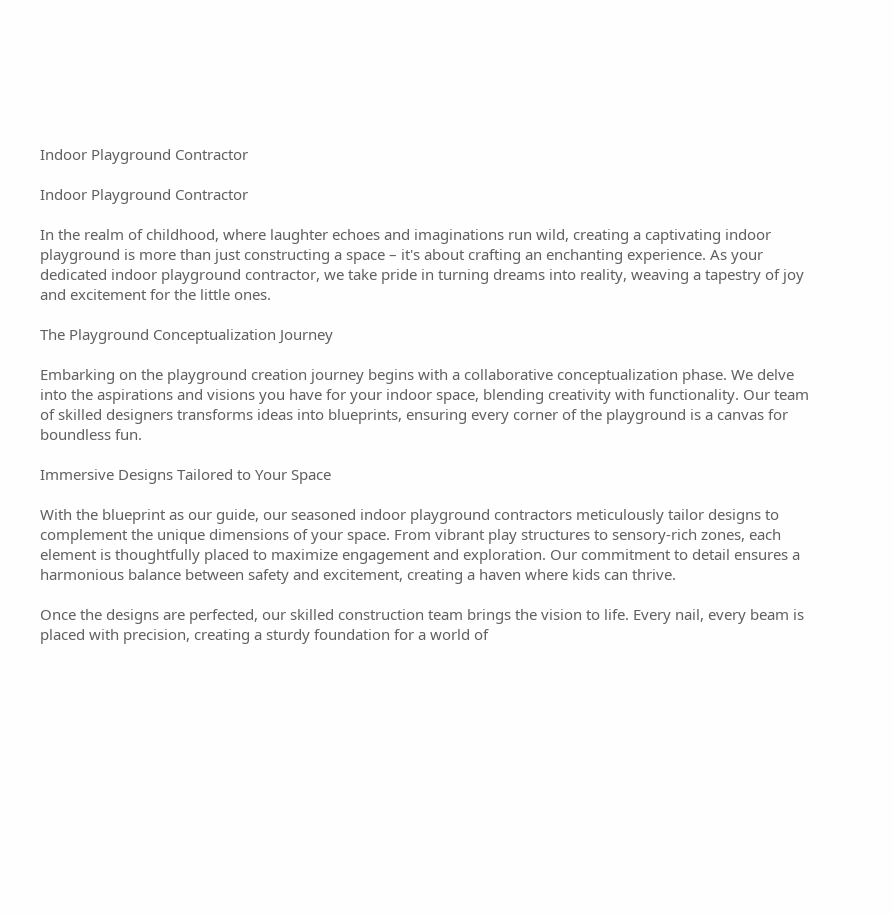Indoor Playground Contractor

Indoor Playground Contractor

In the realm of childhood, where laughter echoes and imaginations run wild, creating a captivating indoor playground is more than just constructing a space – it's about crafting an enchanting experience. As your dedicated indoor playground contractor, we take pride in turning dreams into reality, weaving a tapestry of joy and excitement for the little ones.

The Playground Conceptualization Journey

Embarking on the playground creation journey begins with a collaborative conceptualization phase. We delve into the aspirations and visions you have for your indoor space, blending creativity with functionality. Our team of skilled designers transforms ideas into blueprints, ensuring every corner of the playground is a canvas for boundless fun.

Immersive Designs Tailored to Your Space

With the blueprint as our guide, our seasoned indoor playground contractors meticulously tailor designs to complement the unique dimensions of your space. From vibrant play structures to sensory-rich zones, each element is thoughtfully placed to maximize engagement and exploration. Our commitment to detail ensures a harmonious balance between safety and excitement, creating a haven where kids can thrive.

Once the designs are perfected, our skilled construction team brings the vision to life. Every nail, every beam is placed with precision, creating a sturdy foundation for a world of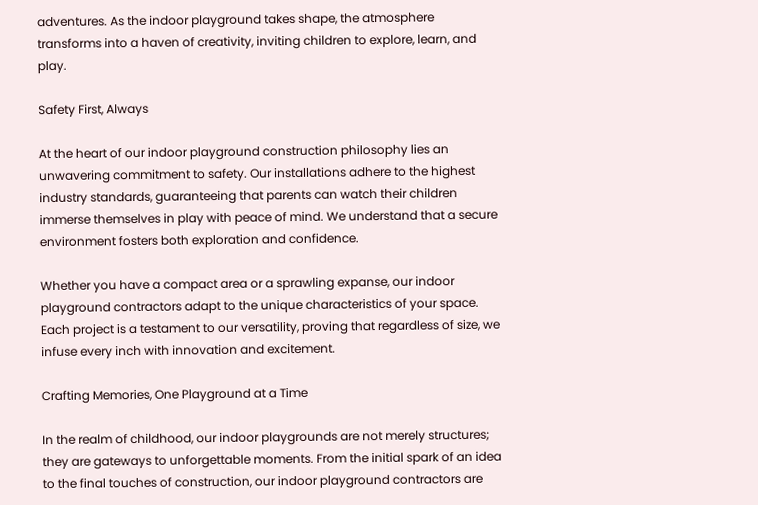adventures. As the indoor playground takes shape, the atmosphere transforms into a haven of creativity, inviting children to explore, learn, and play.

Safety First, Always

At the heart of our indoor playground construction philosophy lies an unwavering commitment to safety. Our installations adhere to the highest industry standards, guaranteeing that parents can watch their children immerse themselves in play with peace of mind. We understand that a secure environment fosters both exploration and confidence.

Whether you have a compact area or a sprawling expanse, our indoor playground contractors adapt to the unique characteristics of your space. Each project is a testament to our versatility, proving that regardless of size, we infuse every inch with innovation and excitement.

Crafting Memories, One Playground at a Time

In the realm of childhood, our indoor playgrounds are not merely structures; they are gateways to unforgettable moments. From the initial spark of an idea to the final touches of construction, our indoor playground contractors are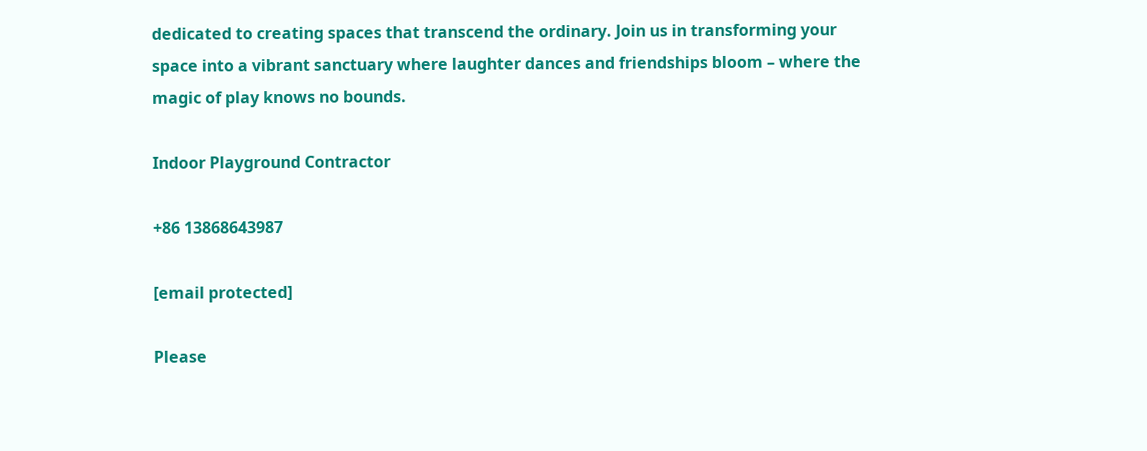dedicated to creating spaces that transcend the ordinary. Join us in transforming your space into a vibrant sanctuary where laughter dances and friendships bloom – where the magic of play knows no bounds.

Indoor Playground Contractor

+86 13868643987

[email protected]

Please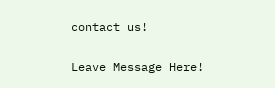contact us!

Leave Message Here!